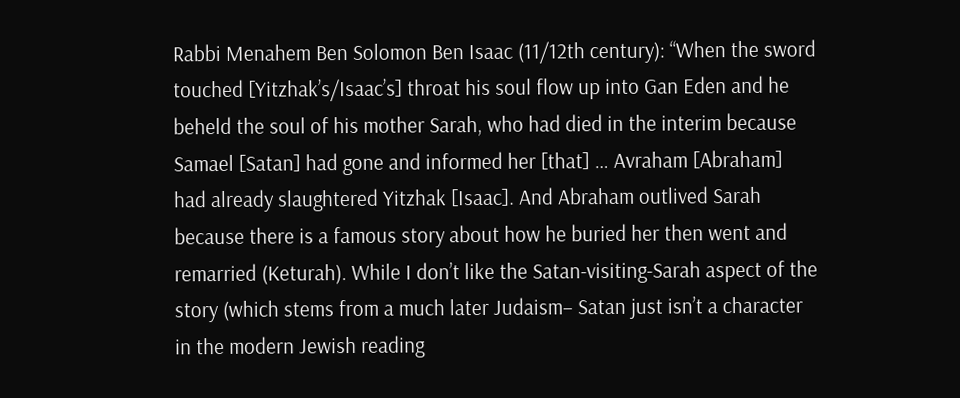Rabbi Menahem Ben Solomon Ben Isaac (11/12th century): “When the sword touched [Yitzhak’s/Isaac’s] throat his soul flow up into Gan Eden and he beheld the soul of his mother Sarah, who had died in the interim because Samael [Satan] had gone and informed her [that] … Avraham [Abraham] had already slaughtered Yitzhak [Isaac]. And Abraham outlived Sarah because there is a famous story about how he buried her then went and remarried (Keturah). While I don’t like the Satan-visiting-Sarah aspect of the story (which stems from a much later Judaism– Satan just isn’t a character in the modern Jewish reading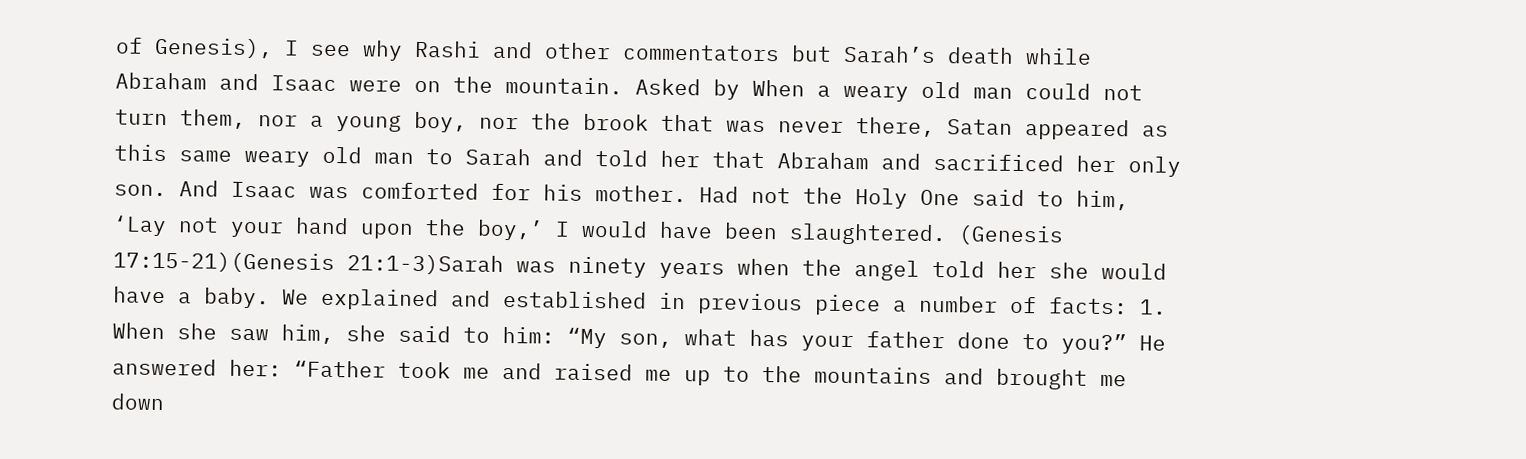of Genesis), I see why Rashi and other commentators but Sarah’s death while Abraham and Isaac were on the mountain. Asked by When a weary old man could not turn them, nor a young boy, nor the brook that was never there, Satan appeared as this same weary old man to Sarah and told her that Abraham and sacrificed her only son. And Isaac was comforted for his mother. Had not the Holy One said to him, ‘Lay not your hand upon the boy,’ I would have been slaughtered. (Genesis 17:15-21)(Genesis 21:1-3)Sarah was ninety years when the angel told her she would have a baby. We explained and established in previous piece a number of facts: 1. When she saw him, she said to him: “My son, what has your father done to you?” He answered her: “Father took me and raised me up to the mountains and brought me down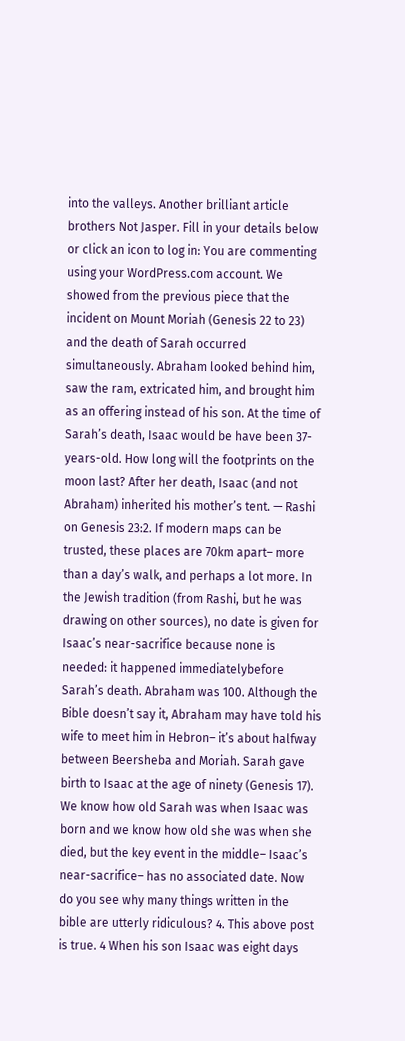into the valleys. Another brilliant article brothers Not Jasper. Fill in your details below or click an icon to log in: You are commenting using your WordPress.com account. We showed from the previous piece that the incident on Mount Moriah (Genesis 22 to 23) and the death of Sarah occurred simultaneously. Abraham looked behind him, saw the ram, extricated him, and brought him as an offering instead of his son. At the time of Sarah’s death, Isaac would be have been 37-years-old. How long will the footprints on the moon last? After her death, Isaac (and not Abraham) inherited his mother’s tent. — Rashi on Genesis 23:2. If modern maps can be trusted, these places are 70km apart– more than a day’s walk, and perhaps a lot more. In the Jewish tradition (from Rashi, but he was drawing on other sources), no date is given for Isaac’s near-sacrifice because none is needed: it happened immediatelybefore Sarah’s death. Abraham was 100. Although the Bible doesn’t say it, Abraham may have told his wife to meet him in Hebron– it’s about halfway between Beersheba and Moriah. Sarah gave birth to Isaac at the age of ninety (Genesis 17). We know how old Sarah was when Isaac was born and we know how old she was when she died, but the key event in the middle– Isaac’s near-sacrifice– has no associated date. Now do you see why many things written in the bible are utterly ridiculous? 4. This above post is true. 4 When his son Isaac was eight days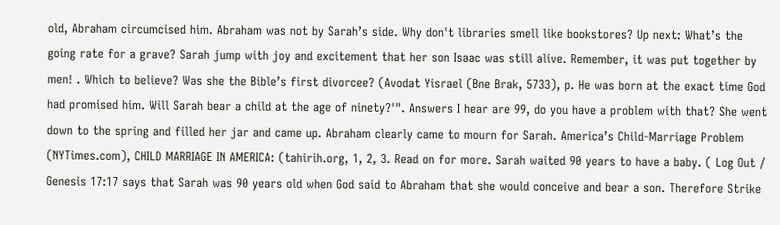old, Abraham circumcised him. Abraham was not by Sarah’s side. Why don't libraries smell like bookstores? Up next: What’s the going rate for a grave? Sarah jump with joy and excitement that her son Isaac was still alive. Remember, it was put together by men! . Which to believe? Was she the Bible’s first divorcee? (Avodat Yisrael (Bne Brak, 5733), p. He was born at the exact time God had promised him. Will Sarah bear a child at the age of ninety?'". Answers I hear are 99, do you have a problem with that? She went down to the spring and filled her jar and came up. Abraham clearly came to mourn for Sarah. America’s Child-Marriage Problem (NYTimes.com), CHILD MARRIAGE IN AMERICA: (tahirih.org, 1, 2, 3. Read on for more. Sarah waited 90 years to have a baby. ( Log Out /  Genesis 17:17 says that Sarah was 90 years old when God said to Abraham that she would conceive and bear a son. Therefore Strike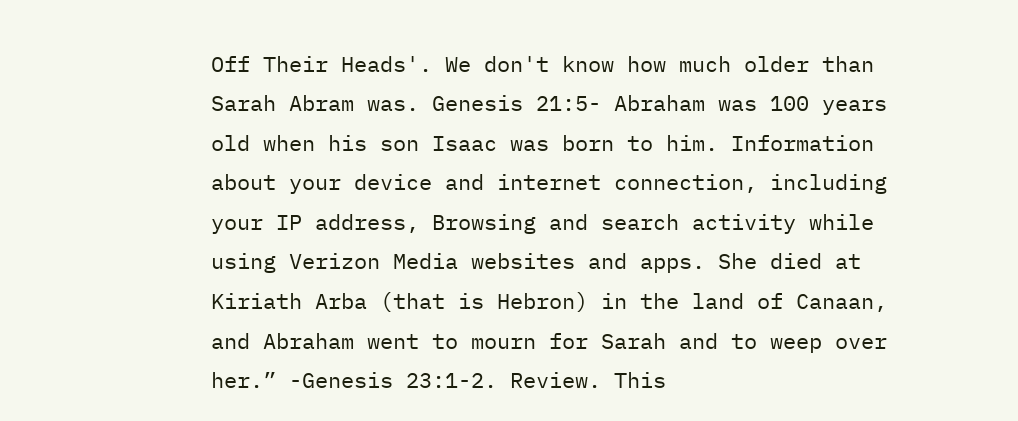Off Their Heads'. We don't know how much older than Sarah Abram was. Genesis 21:5- Abraham was 100 years old when his son Isaac was born to him. Information about your device and internet connection, including your IP address, Browsing and search activity while using Verizon Media websites and apps. She died at Kiriath Arba (that is Hebron) in the land of Canaan, and Abraham went to mourn for Sarah and to weep over her.” -Genesis 23:1-2. Review. This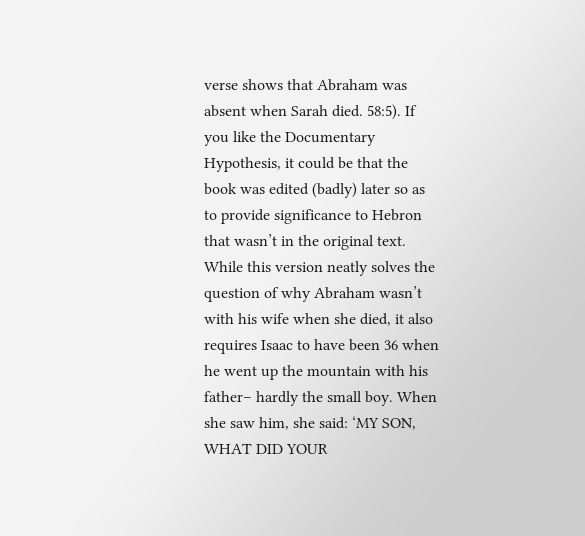verse shows that Abraham was absent when Sarah died. 58:5). If you like the Documentary Hypothesis, it could be that the book was edited (badly) later so as to provide significance to Hebron that wasn’t in the original text. While this version neatly solves the question of why Abraham wasn’t with his wife when she died, it also requires Isaac to have been 36 when he went up the mountain with his father– hardly the small boy. When she saw him, she said: ‘MY SON, WHAT DID YOUR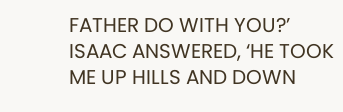FATHER DO WITH YOU?’ ISAAC ANSWERED, ‘HE TOOK ME UP HILLS AND DOWN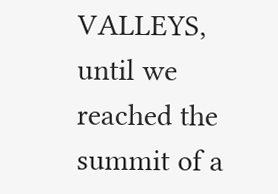VALLEYS, until we reached the summit of a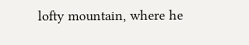lofty mountain, where he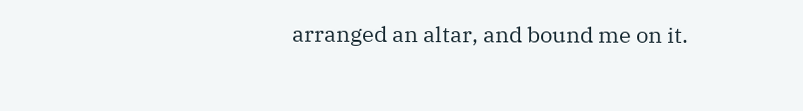arranged an altar, and bound me on it.